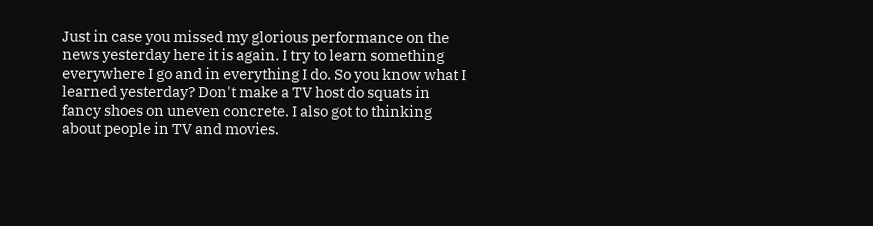Just in case you missed my glorious performance on the news yesterday here it is again. I try to learn something everywhere I go and in everything I do. So you know what I learned yesterday? Don't make a TV host do squats in fancy shoes on uneven concrete. I also got to thinking about people in TV and movies.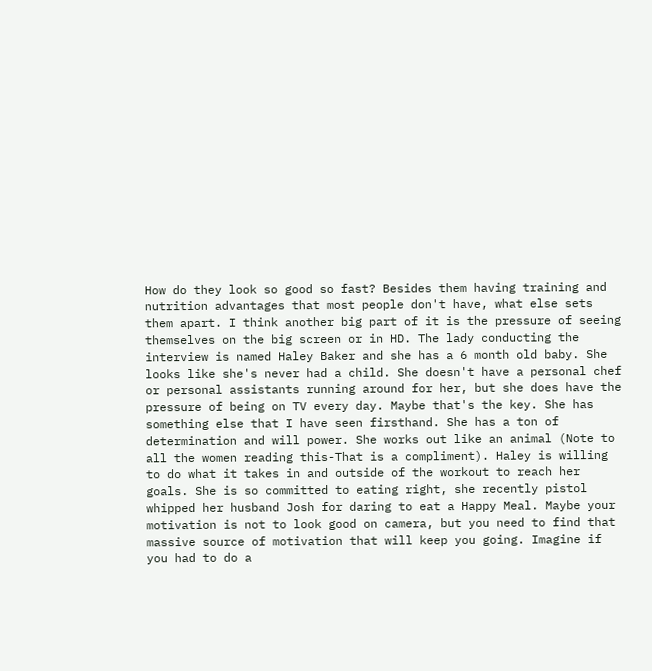How do they look so good so fast? Besides them having training and nutrition advantages that most people don't have, what else sets them apart. I think another big part of it is the pressure of seeing themselves on the big screen or in HD. The lady conducting the interview is named Haley Baker and she has a 6 month old baby. She looks like she's never had a child. She doesn't have a personal chef or personal assistants running around for her, but she does have the pressure of being on TV every day. Maybe that's the key. She has something else that I have seen firsthand. She has a ton of determination and will power. She works out like an animal (Note to all the women reading this-That is a compliment). Haley is willing to do what it takes in and outside of the workout to reach her goals. She is so committed to eating right, she recently pistol whipped her husband Josh for daring to eat a Happy Meal. Maybe your motivation is not to look good on camera, but you need to find that massive source of motivation that will keep you going. Imagine if you had to do a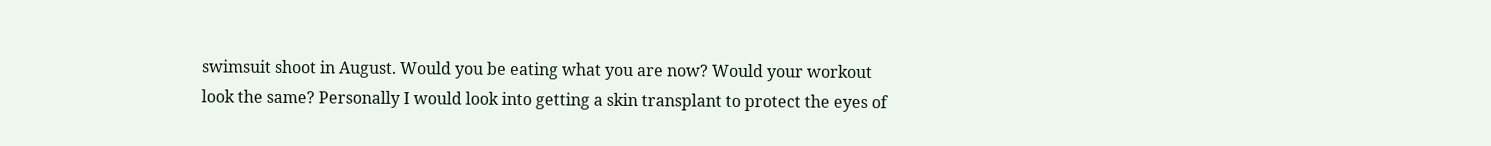swimsuit shoot in August. Would you be eating what you are now? Would your workout look the same? Personally I would look into getting a skin transplant to protect the eyes of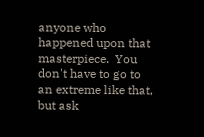anyone who happened upon that masterpiece.  You don't have to go to an extreme like that, but ask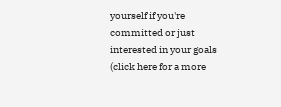yourself if you're committed or just interested in your goals (click here for a more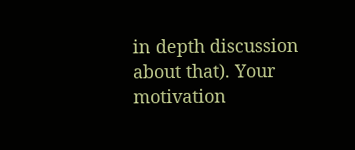in depth discussion about that). Your motivation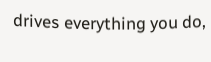drives everything you do,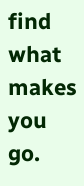find what makes you go.